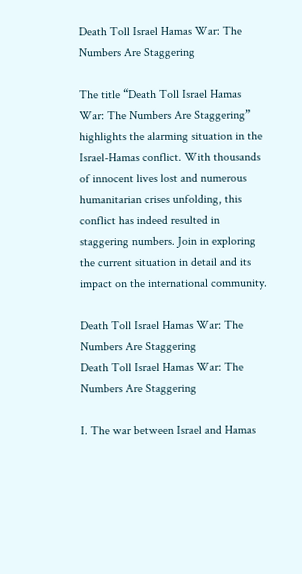Death Toll Israel Hamas War: The Numbers Are Staggering

The title “Death Toll Israel Hamas War: The Numbers Are Staggering” highlights the alarming situation in the Israel-Hamas conflict. With thousands of innocent lives lost and numerous humanitarian crises unfolding, this conflict has indeed resulted in staggering numbers. Join in exploring the current situation in detail and its impact on the international community.

Death Toll Israel Hamas War: The Numbers Are Staggering
Death Toll Israel Hamas War: The Numbers Are Staggering

I. The war between Israel and Hamas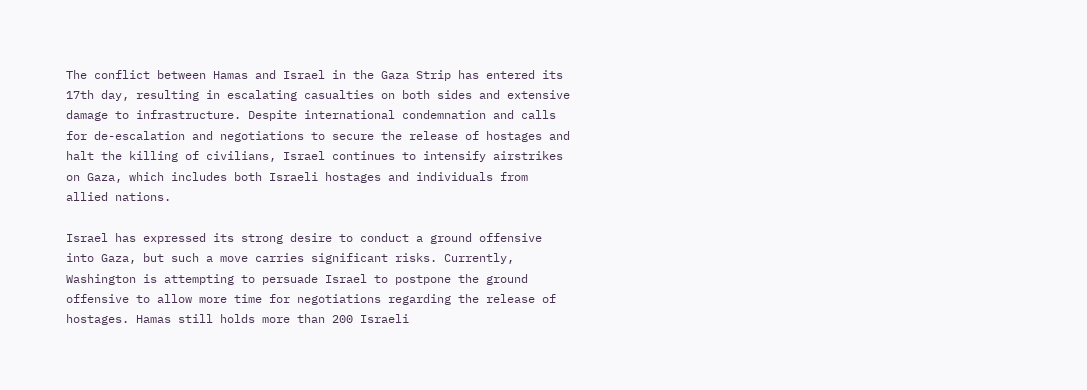The conflict between Hamas and Israel in the Gaza Strip has entered its 17th day, resulting in escalating casualties on both sides and extensive damage to infrastructure. Despite international condemnation and calls for de-escalation and negotiations to secure the release of hostages and halt the killing of civilians, Israel continues to intensify airstrikes on Gaza, which includes both Israeli hostages and individuals from allied nations.

Israel has expressed its strong desire to conduct a ground offensive into Gaza, but such a move carries significant risks. Currently, Washington is attempting to persuade Israel to postpone the ground offensive to allow more time for negotiations regarding the release of hostages. Hamas still holds more than 200 Israeli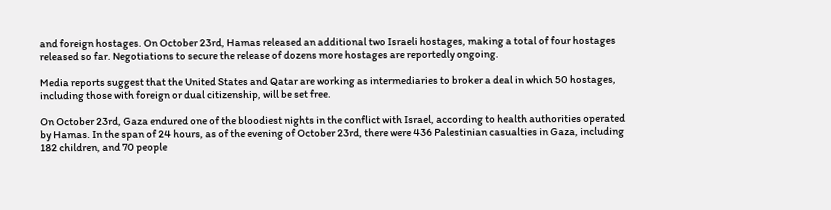and foreign hostages. On October 23rd, Hamas released an additional two Israeli hostages, making a total of four hostages released so far. Negotiations to secure the release of dozens more hostages are reportedly ongoing.

Media reports suggest that the United States and Qatar are working as intermediaries to broker a deal in which 50 hostages, including those with foreign or dual citizenship, will be set free.

On October 23rd, Gaza endured one of the bloodiest nights in the conflict with Israel, according to health authorities operated by Hamas. In the span of 24 hours, as of the evening of October 23rd, there were 436 Palestinian casualties in Gaza, including 182 children, and 70 people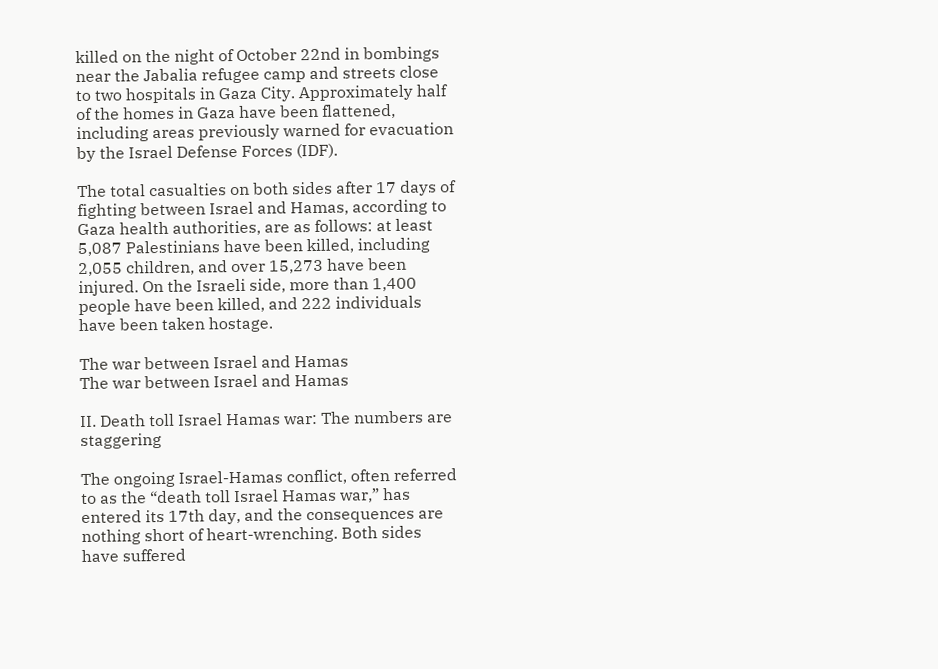killed on the night of October 22nd in bombings near the Jabalia refugee camp and streets close to two hospitals in Gaza City. Approximately half of the homes in Gaza have been flattened, including areas previously warned for evacuation by the Israel Defense Forces (IDF).

The total casualties on both sides after 17 days of fighting between Israel and Hamas, according to Gaza health authorities, are as follows: at least 5,087 Palestinians have been killed, including 2,055 children, and over 15,273 have been injured. On the Israeli side, more than 1,400 people have been killed, and 222 individuals have been taken hostage.

The war between Israel and Hamas
The war between Israel and Hamas

II. Death toll Israel Hamas war: The numbers are staggering

The ongoing Israel-Hamas conflict, often referred to as the “death toll Israel Hamas war,” has entered its 17th day, and the consequences are nothing short of heart-wrenching. Both sides have suffered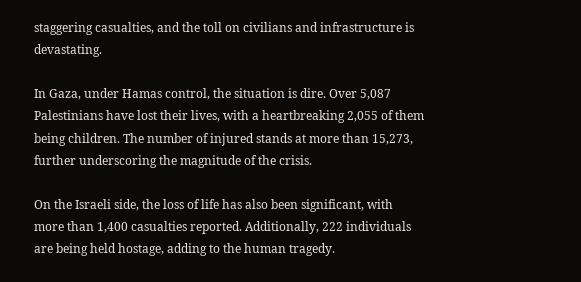staggering casualties, and the toll on civilians and infrastructure is devastating.

In Gaza, under Hamas control, the situation is dire. Over 5,087 Palestinians have lost their lives, with a heartbreaking 2,055 of them being children. The number of injured stands at more than 15,273, further underscoring the magnitude of the crisis.

On the Israeli side, the loss of life has also been significant, with more than 1,400 casualties reported. Additionally, 222 individuals are being held hostage, adding to the human tragedy.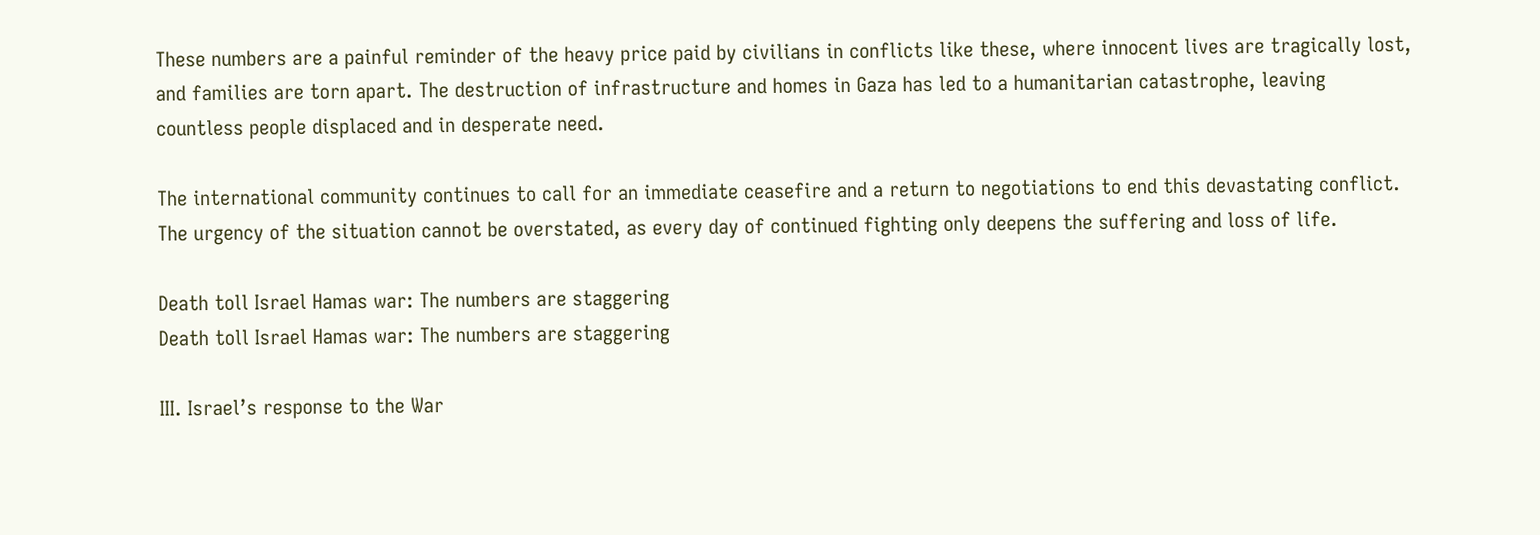These numbers are a painful reminder of the heavy price paid by civilians in conflicts like these, where innocent lives are tragically lost, and families are torn apart. The destruction of infrastructure and homes in Gaza has led to a humanitarian catastrophe, leaving countless people displaced and in desperate need.

The international community continues to call for an immediate ceasefire and a return to negotiations to end this devastating conflict. The urgency of the situation cannot be overstated, as every day of continued fighting only deepens the suffering and loss of life.

Death toll Israel Hamas war: The numbers are staggering
Death toll Israel Hamas war: The numbers are staggering

III. Israel’s response to the War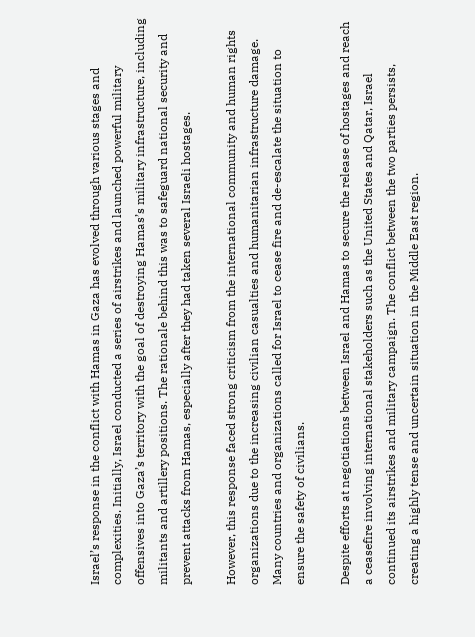Israel’s response in the conflict with Hamas in Gaza has evolved through various stages and complexities. Initially, Israel conducted a series of airstrikes and launched powerful military offensives into Gaza’s territory with the goal of destroying Hamas’s military infrastructure, including militants and artillery positions. The rationale behind this was to safeguard national security and prevent attacks from Hamas, especially after they had taken several Israeli hostages.

However, this response faced strong criticism from the international community and human rights organizations due to the increasing civilian casualties and humanitarian infrastructure damage. Many countries and organizations called for Israel to cease fire and de-escalate the situation to ensure the safety of civilians.

Despite efforts at negotiations between Israel and Hamas to secure the release of hostages and reach a ceasefire involving international stakeholders such as the United States and Qatar, Israel continued its airstrikes and military campaign. The conflict between the two parties persists, creating a highly tense and uncertain situation in the Middle East region.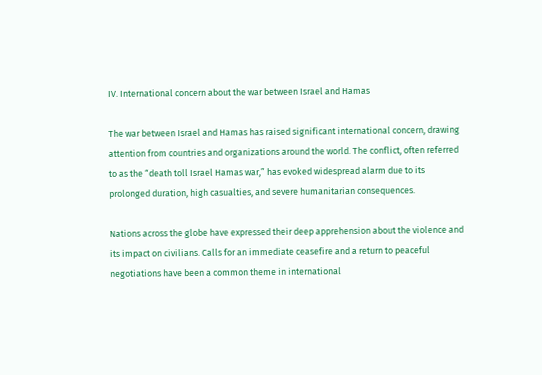IV. International concern about the war between Israel and Hamas

The war between Israel and Hamas has raised significant international concern, drawing attention from countries and organizations around the world. The conflict, often referred to as the “death toll Israel Hamas war,” has evoked widespread alarm due to its prolonged duration, high casualties, and severe humanitarian consequences.

Nations across the globe have expressed their deep apprehension about the violence and its impact on civilians. Calls for an immediate ceasefire and a return to peaceful negotiations have been a common theme in international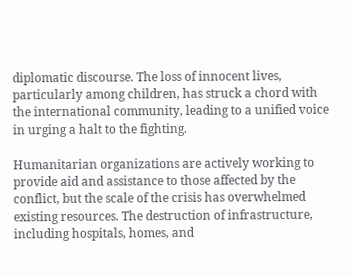diplomatic discourse. The loss of innocent lives, particularly among children, has struck a chord with the international community, leading to a unified voice in urging a halt to the fighting.

Humanitarian organizations are actively working to provide aid and assistance to those affected by the conflict, but the scale of the crisis has overwhelmed existing resources. The destruction of infrastructure, including hospitals, homes, and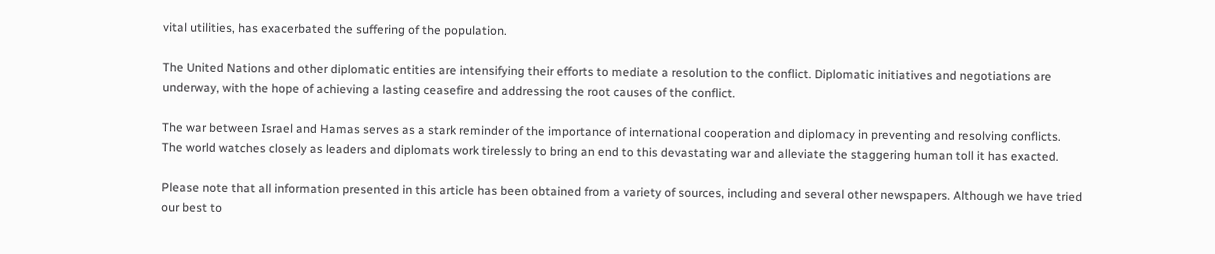vital utilities, has exacerbated the suffering of the population.

The United Nations and other diplomatic entities are intensifying their efforts to mediate a resolution to the conflict. Diplomatic initiatives and negotiations are underway, with the hope of achieving a lasting ceasefire and addressing the root causes of the conflict.

The war between Israel and Hamas serves as a stark reminder of the importance of international cooperation and diplomacy in preventing and resolving conflicts. The world watches closely as leaders and diplomats work tirelessly to bring an end to this devastating war and alleviate the staggering human toll it has exacted.

Please note that all information presented in this article has been obtained from a variety of sources, including and several other newspapers. Although we have tried our best to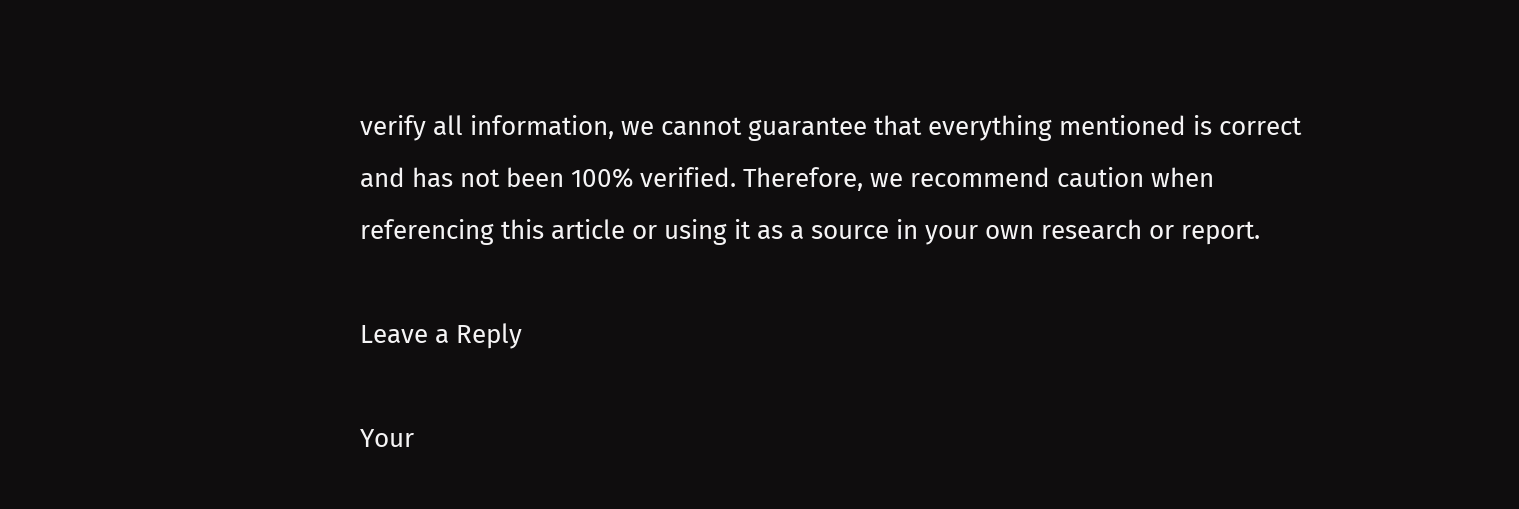verify all information, we cannot guarantee that everything mentioned is correct and has not been 100% verified. Therefore, we recommend caution when referencing this article or using it as a source in your own research or report.

Leave a Reply

Your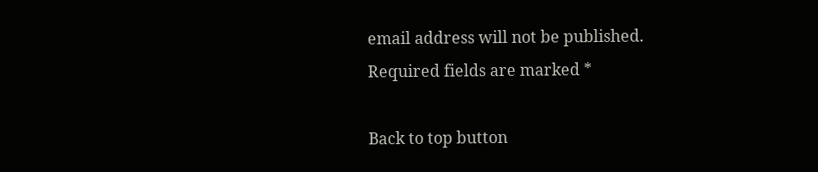email address will not be published. Required fields are marked *

Back to top button